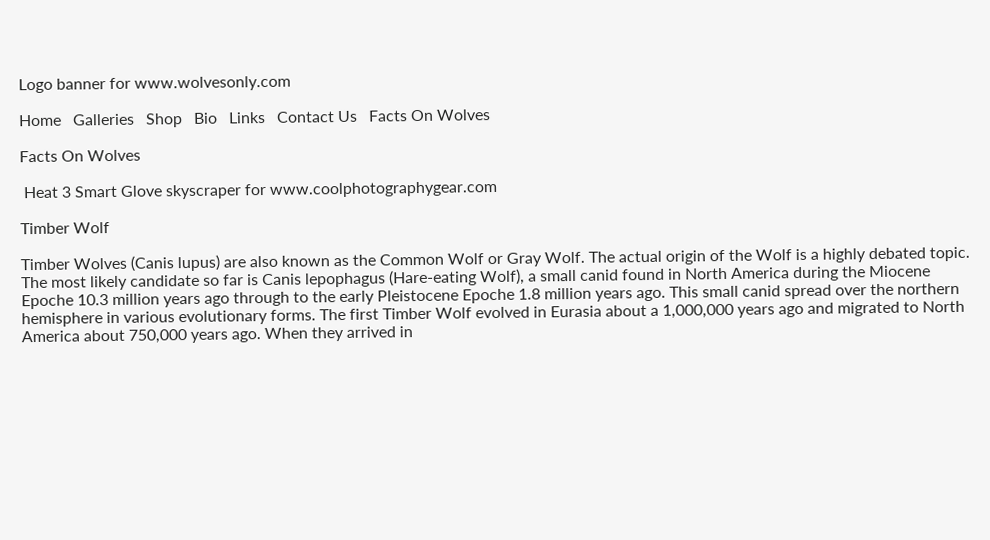Logo banner for www.wolvesonly.com

Home   Galleries   Shop   Bio   Links   Contact Us   Facts On Wolves

Facts On Wolves

 Heat 3 Smart Glove skyscraper for www.coolphotographygear.com

Timber Wolf

Timber Wolves (Canis lupus) are also known as the Common Wolf or Gray Wolf. The actual origin of the Wolf is a highly debated topic. The most likely candidate so far is Canis lepophagus (Hare-eating Wolf), a small canid found in North America during the Miocene Epoche 10.3 million years ago through to the early Pleistocene Epoche 1.8 million years ago. This small canid spread over the northern hemisphere in various evolutionary forms. The first Timber Wolf evolved in Eurasia about a 1,000,000 years ago and migrated to North America about 750,000 years ago. When they arrived in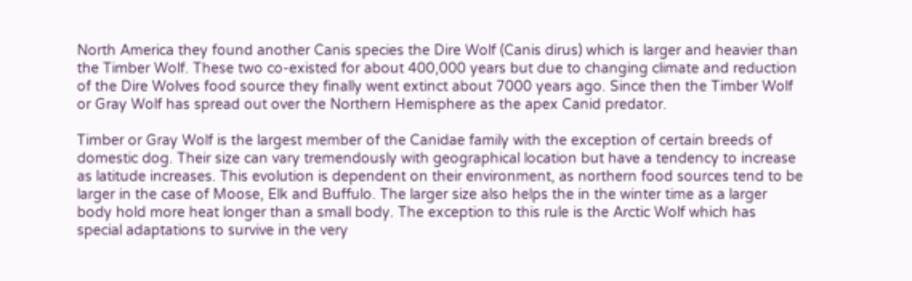North America they found another Canis species the Dire Wolf (Canis dirus) which is larger and heavier than the Timber Wolf. These two co-existed for about 400,000 years but due to changing climate and reduction of the Dire Wolves food source they finally went extinct about 7000 years ago. Since then the Timber Wolf or Gray Wolf has spread out over the Northern Hemisphere as the apex Canid predator.

Timber or Gray Wolf is the largest member of the Canidae family with the exception of certain breeds of domestic dog. Their size can vary tremendously with geographical location but have a tendency to increase as latitude increases. This evolution is dependent on their environment, as northern food sources tend to be larger in the case of Moose, Elk and Buffulo. The larger size also helps the in the winter time as a larger body hold more heat longer than a small body. The exception to this rule is the Arctic Wolf which has special adaptations to survive in the very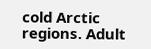cold Arctic regions. Adult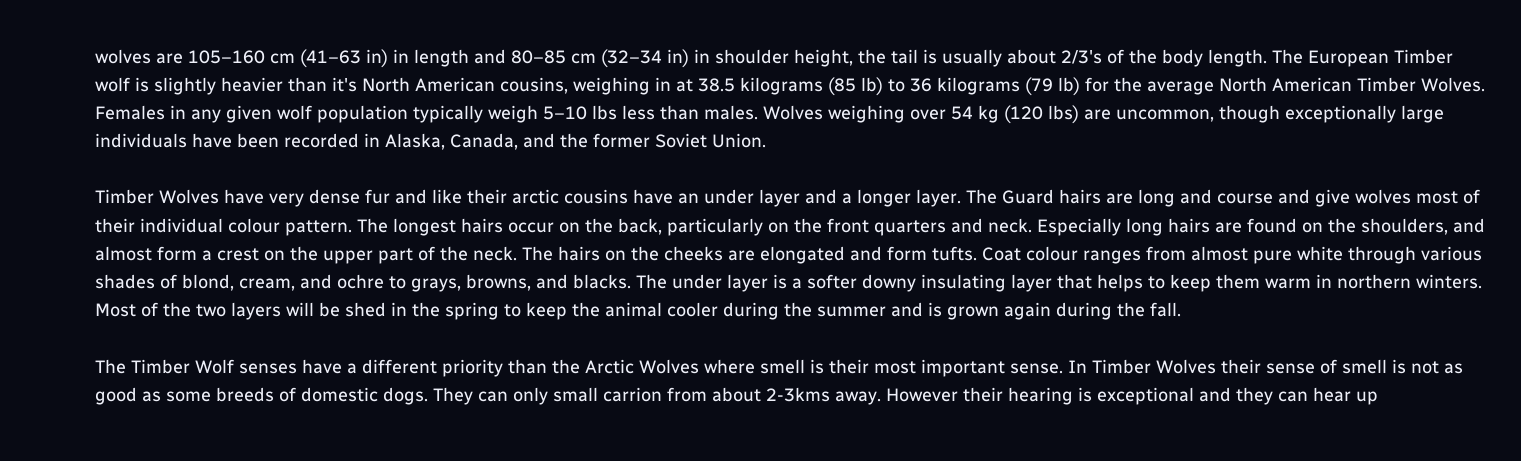wolves are 105–160 cm (41–63 in) in length and 80–85 cm (32–34 in) in shoulder height, the tail is usually about 2/3's of the body length. The European Timber wolf is slightly heavier than it's North American cousins, weighing in at 38.5 kilograms (85 lb) to 36 kilograms (79 lb) for the average North American Timber Wolves. Females in any given wolf population typically weigh 5–10 lbs less than males. Wolves weighing over 54 kg (120 lbs) are uncommon, though exceptionally large individuals have been recorded in Alaska, Canada, and the former Soviet Union.

Timber Wolves have very dense fur and like their arctic cousins have an under layer and a longer layer. The Guard hairs are long and course and give wolves most of their individual colour pattern. The longest hairs occur on the back, particularly on the front quarters and neck. Especially long hairs are found on the shoulders, and almost form a crest on the upper part of the neck. The hairs on the cheeks are elongated and form tufts. Coat colour ranges from almost pure white through various shades of blond, cream, and ochre to grays, browns, and blacks. The under layer is a softer downy insulating layer that helps to keep them warm in northern winters. Most of the two layers will be shed in the spring to keep the animal cooler during the summer and is grown again during the fall.

The Timber Wolf senses have a different priority than the Arctic Wolves where smell is their most important sense. In Timber Wolves their sense of smell is not as good as some breeds of domestic dogs. They can only small carrion from about 2-3kms away. However their hearing is exceptional and they can hear up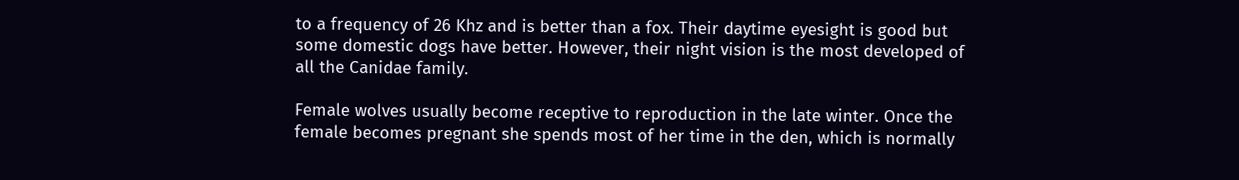to a frequency of 26 Khz and is better than a fox. Their daytime eyesight is good but some domestic dogs have better. However, their night vision is the most developed of all the Canidae family.

Female wolves usually become receptive to reproduction in the late winter. Once the female becomes pregnant she spends most of her time in the den, which is normally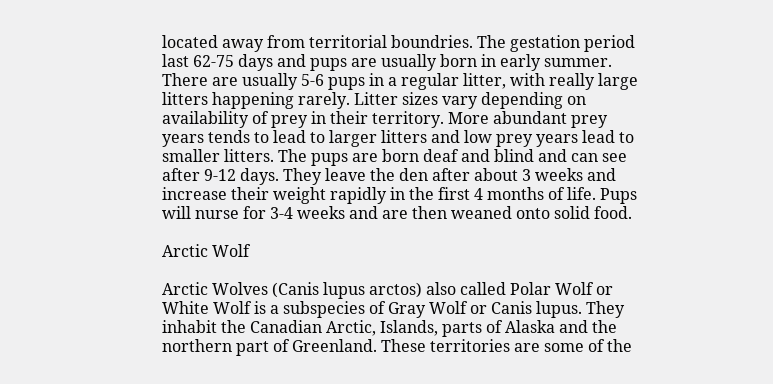located away from territorial boundries. The gestation period last 62-75 days and pups are usually born in early summer. There are usually 5-6 pups in a regular litter, with really large litters happening rarely. Litter sizes vary depending on availability of prey in their territory. More abundant prey years tends to lead to larger litters and low prey years lead to smaller litters. The pups are born deaf and blind and can see after 9-12 days. They leave the den after about 3 weeks and increase their weight rapidly in the first 4 months of life. Pups will nurse for 3-4 weeks and are then weaned onto solid food.

Arctic Wolf

Arctic Wolves (Canis lupus arctos) also called Polar Wolf or White Wolf is a subspecies of Gray Wolf or Canis lupus. They inhabit the Canadian Arctic, Islands, parts of Alaska and the northern part of Greenland. These territories are some of the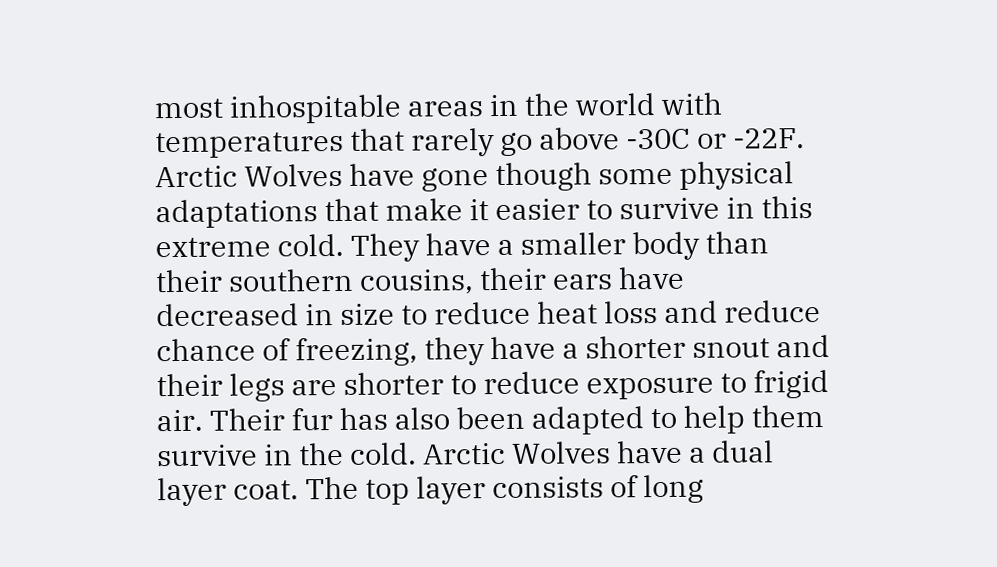most inhospitable areas in the world with temperatures that rarely go above -30C or -22F. Arctic Wolves have gone though some physical adaptations that make it easier to survive in this extreme cold. They have a smaller body than their southern cousins, their ears have decreased in size to reduce heat loss and reduce chance of freezing, they have a shorter snout and their legs are shorter to reduce exposure to frigid air. Their fur has also been adapted to help them survive in the cold. Arctic Wolves have a dual layer coat. The top layer consists of long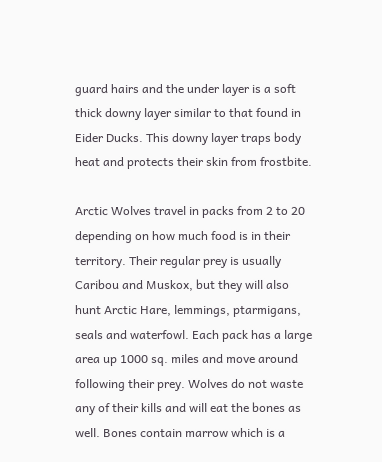guard hairs and the under layer is a soft thick downy layer similar to that found in Eider Ducks. This downy layer traps body heat and protects their skin from frostbite.

Arctic Wolves travel in packs from 2 to 20 depending on how much food is in their territory. Their regular prey is usually Caribou and Muskox, but they will also hunt Arctic Hare, lemmings, ptarmigans, seals and waterfowl. Each pack has a large area up 1000 sq. miles and move around following their prey. Wolves do not waste any of their kills and will eat the bones as well. Bones contain marrow which is a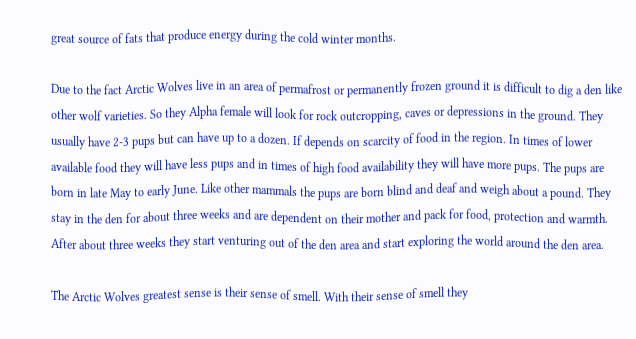great source of fats that produce energy during the cold winter months.

Due to the fact Arctic Wolves live in an area of permafrost or permanently frozen ground it is difficult to dig a den like other wolf varieties. So they Alpha female will look for rock outcropping, caves or depressions in the ground. They usually have 2-3 pups but can have up to a dozen. If depends on scarcity of food in the region. In times of lower available food they will have less pups and in times of high food availability they will have more pups. The pups are born in late May to early June. Like other mammals the pups are born blind and deaf and weigh about a pound. They stay in the den for about three weeks and are dependent on their mother and pack for food, protection and warmth. After about three weeks they start venturing out of the den area and start exploring the world around the den area.

The Arctic Wolves greatest sense is their sense of smell. With their sense of smell they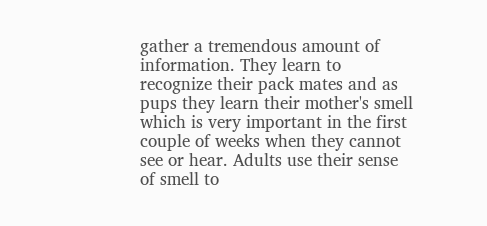gather a tremendous amount of information. They learn to recognize their pack mates and as pups they learn their mother's smell which is very important in the first couple of weeks when they cannot see or hear. Adults use their sense of smell to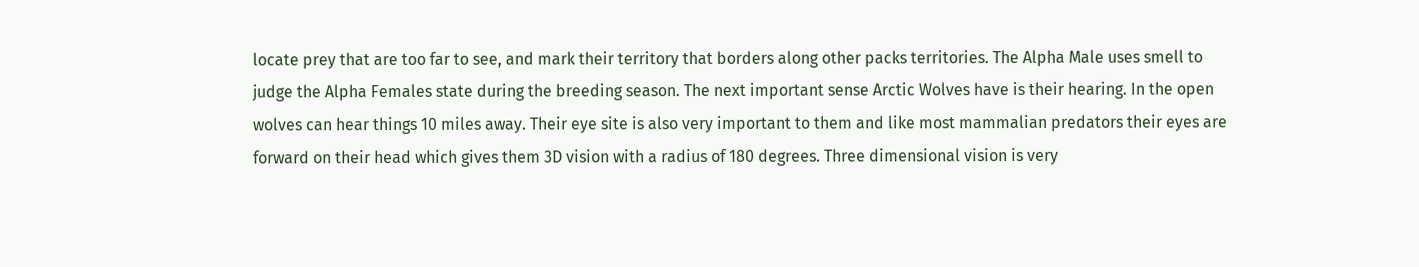locate prey that are too far to see, and mark their territory that borders along other packs territories. The Alpha Male uses smell to judge the Alpha Females state during the breeding season. The next important sense Arctic Wolves have is their hearing. In the open wolves can hear things 10 miles away. Their eye site is also very important to them and like most mammalian predators their eyes are forward on their head which gives them 3D vision with a radius of 180 degrees. Three dimensional vision is very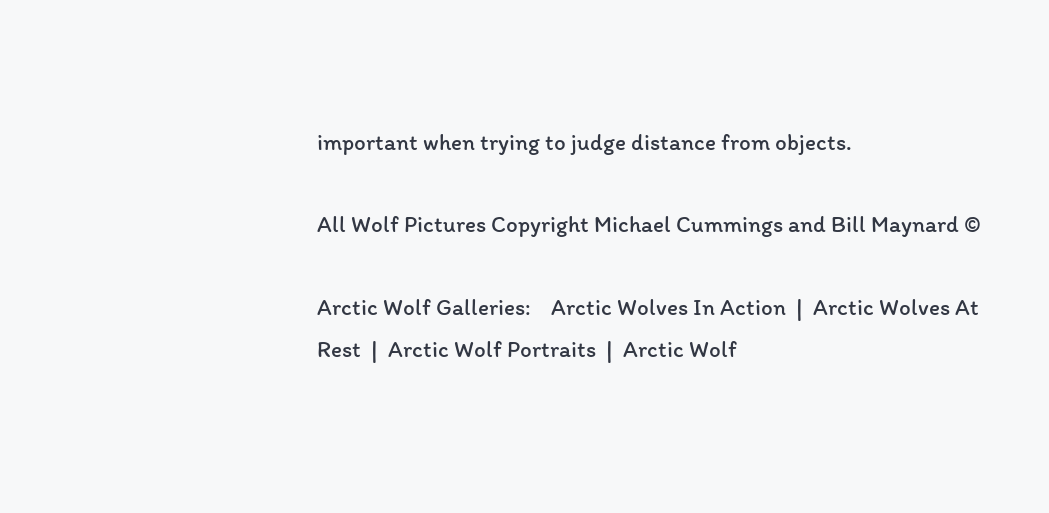important when trying to judge distance from objects.

All Wolf Pictures Copyright Michael Cummings and Bill Maynard ©

Arctic Wolf Galleries:    Arctic Wolves In Action  |  Arctic Wolves At Rest  |  Arctic Wolf Portraits  |  Arctic Wolf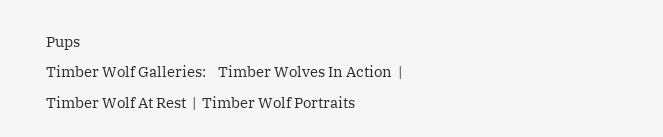Pups
Timber Wolf Galleries:    Timber Wolves In Action  |  Timber Wolf At Rest  |  Timber Wolf Portraits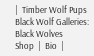|  Timber Wolf Pups
Black Wolf Galleries:    Black Wolves
Shop  |  Bio  |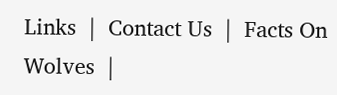Links  |  Contact Us  |  Facts On Wolves  |